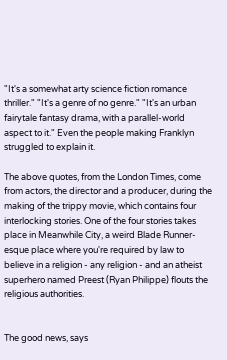"It's a somewhat arty science fiction romance thriller." "It's a genre of no genre." "It's an urban fairytale fantasy drama, with a parallel-world aspect to it." Even the people making Franklyn struggled to explain it.

The above quotes, from the London Times, come from actors, the director and a producer, during the making of the trippy movie, which contains four interlocking stories. One of the four stories takes place in Meanwhile City, a weird Blade Runner-esque place where you're required by law to believe in a religion - any religion - and an atheist superhero named Preest (Ryan Philippe) flouts the religious authorities.


The good news, says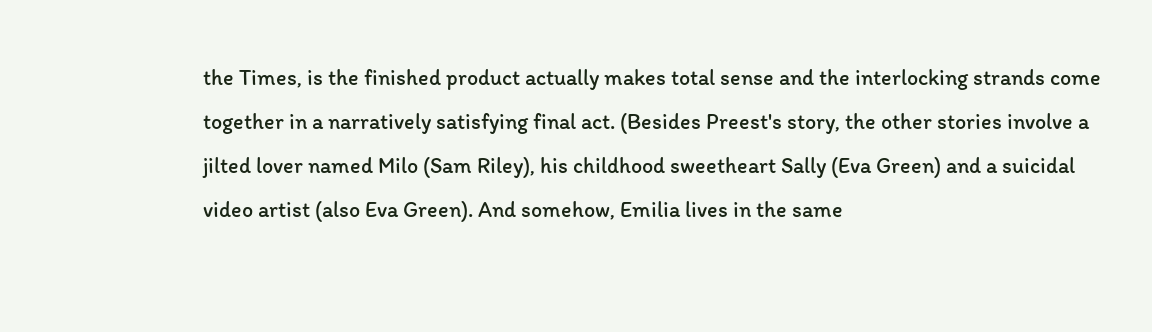the Times, is the finished product actually makes total sense and the interlocking strands come together in a narratively satisfying final act. (Besides Preest's story, the other stories involve a jilted lover named Milo (Sam Riley), his childhood sweetheart Sally (Eva Green) and a suicidal video artist (also Eva Green). And somehow, Emilia lives in the same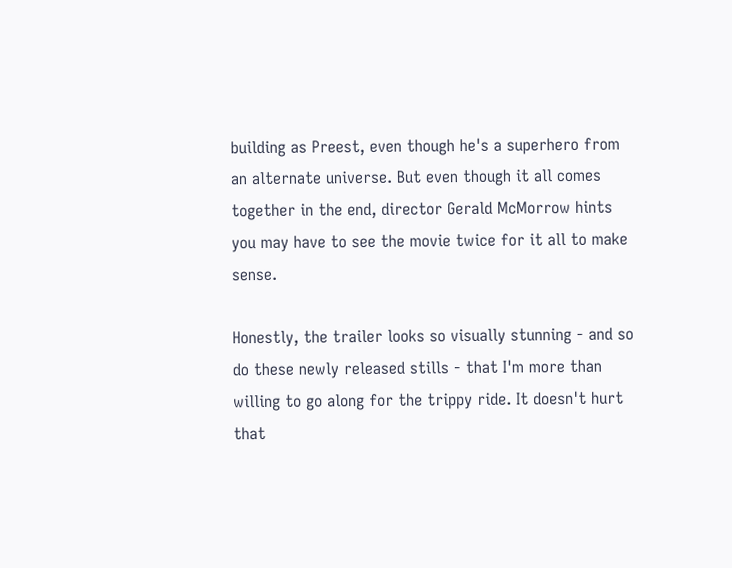building as Preest, even though he's a superhero from an alternate universe. But even though it all comes together in the end, director Gerald McMorrow hints you may have to see the movie twice for it all to make sense.

Honestly, the trailer looks so visually stunning - and so do these newly released stills - that I'm more than willing to go along for the trippy ride. It doesn't hurt that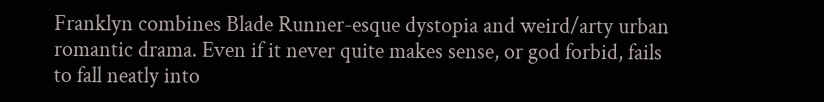Franklyn combines Blade Runner-esque dystopia and weird/arty urban romantic drama. Even if it never quite makes sense, or god forbid, fails to fall neatly into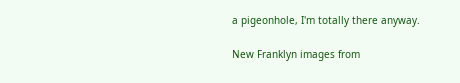a pigeonhole, I'm totally there anyway.

New Franklyn images from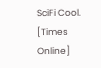SciFi Cool. [Times Online]